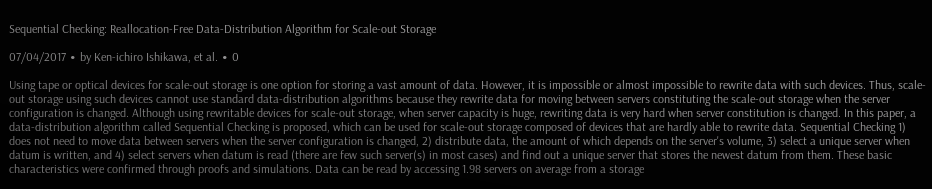Sequential Checking: Reallocation-Free Data-Distribution Algorithm for Scale-out Storage

07/04/2017 ∙ by Ken-ichiro Ishikawa, et al. ∙ 0

Using tape or optical devices for scale-out storage is one option for storing a vast amount of data. However, it is impossible or almost impossible to rewrite data with such devices. Thus, scale-out storage using such devices cannot use standard data-distribution algorithms because they rewrite data for moving between servers constituting the scale-out storage when the server configuration is changed. Although using rewritable devices for scale-out storage, when server capacity is huge, rewriting data is very hard when server constitution is changed. In this paper, a data-distribution algorithm called Sequential Checking is proposed, which can be used for scale-out storage composed of devices that are hardly able to rewrite data. Sequential Checking 1) does not need to move data between servers when the server configuration is changed, 2) distribute data, the amount of which depends on the server's volume, 3) select a unique server when datum is written, and 4) select servers when datum is read (there are few such server(s) in most cases) and find out a unique server that stores the newest datum from them. These basic characteristics were confirmed through proofs and simulations. Data can be read by accessing 1.98 servers on average from a storage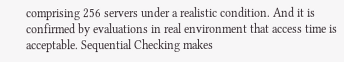comprising 256 servers under a realistic condition. And it is confirmed by evaluations in real environment that access time is acceptable. Sequential Checking makes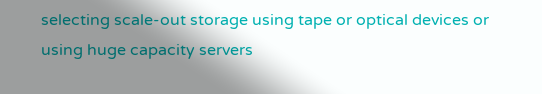selecting scale-out storage using tape or optical devices or using huge capacity servers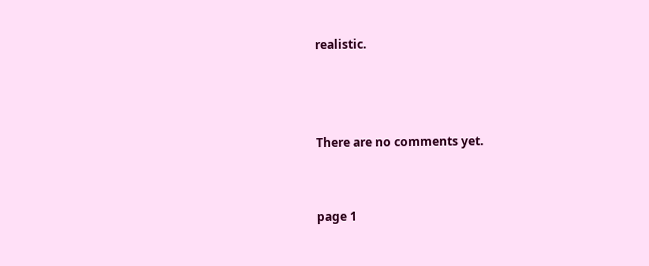realistic.



There are no comments yet.


page 1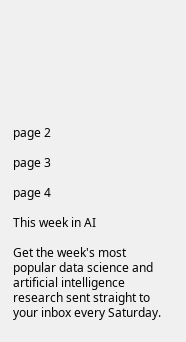page 2

page 3

page 4

This week in AI

Get the week's most popular data science and artificial intelligence research sent straight to your inbox every Saturday.